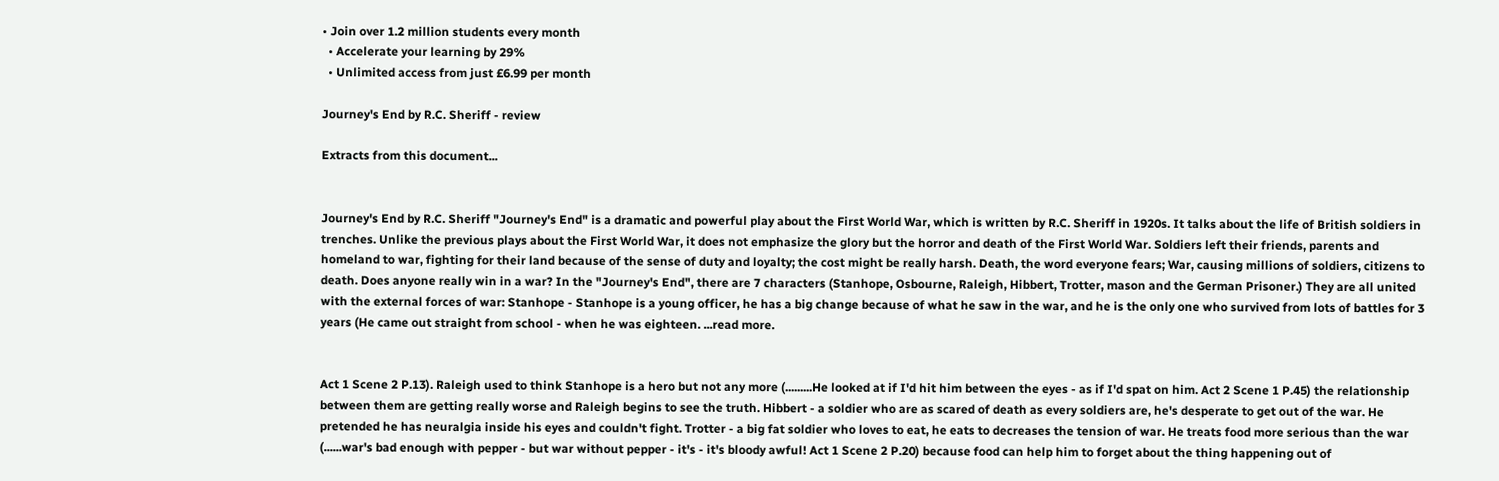• Join over 1.2 million students every month
  • Accelerate your learning by 29%
  • Unlimited access from just £6.99 per month

Journey's End by R.C. Sheriff - review

Extracts from this document...


Journey's End by R.C. Sheriff "Journey's End" is a dramatic and powerful play about the First World War, which is written by R.C. Sheriff in 1920s. It talks about the life of British soldiers in trenches. Unlike the previous plays about the First World War, it does not emphasize the glory but the horror and death of the First World War. Soldiers left their friends, parents and homeland to war, fighting for their land because of the sense of duty and loyalty; the cost might be really harsh. Death, the word everyone fears; War, causing millions of soldiers, citizens to death. Does anyone really win in a war? In the "Journey's End", there are 7 characters (Stanhope, Osbourne, Raleigh, Hibbert, Trotter, mason and the German Prisoner.) They are all united with the external forces of war: Stanhope - Stanhope is a young officer, he has a big change because of what he saw in the war, and he is the only one who survived from lots of battles for 3 years (He came out straight from school - when he was eighteen. ...read more.


Act 1 Scene 2 P.13). Raleigh used to think Stanhope is a hero but not any more (.........He looked at if I'd hit him between the eyes - as if I'd spat on him. Act 2 Scene 1 P.45) the relationship between them are getting really worse and Raleigh begins to see the truth. Hibbert - a soldier who are as scared of death as every soldiers are, he's desperate to get out of the war. He pretended he has neuralgia inside his eyes and couldn't fight. Trotter - a big fat soldier who loves to eat, he eats to decreases the tension of war. He treats food more serious than the war (......war's bad enough with pepper - but war without pepper - it's - it's bloody awful! Act 1 Scene 2 P.20) because food can help him to forget about the thing happening out of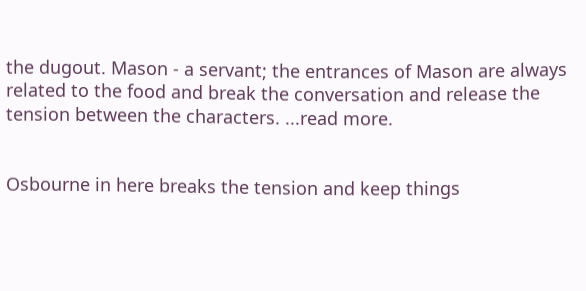the dugout. Mason - a servant; the entrances of Mason are always related to the food and break the conversation and release the tension between the characters. ...read more.


Osbourne in here breaks the tension and keep things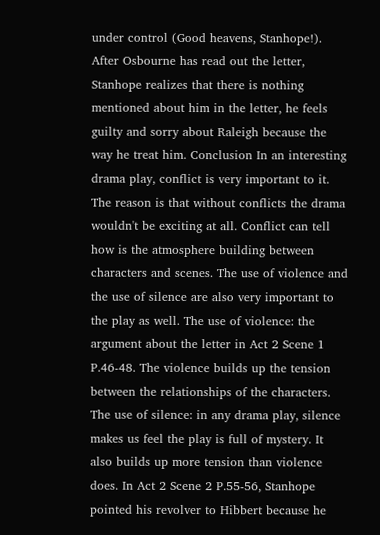under control (Good heavens, Stanhope!). After Osbourne has read out the letter, Stanhope realizes that there is nothing mentioned about him in the letter, he feels guilty and sorry about Raleigh because the way he treat him. Conclusion In an interesting drama play, conflict is very important to it. The reason is that without conflicts the drama wouldn't be exciting at all. Conflict can tell how is the atmosphere building between characters and scenes. The use of violence and the use of silence are also very important to the play as well. The use of violence: the argument about the letter in Act 2 Scene 1 P.46-48. The violence builds up the tension between the relationships of the characters. The use of silence: in any drama play, silence makes us feel the play is full of mystery. It also builds up more tension than violence does. In Act 2 Scene 2 P.55-56, Stanhope pointed his revolver to Hibbert because he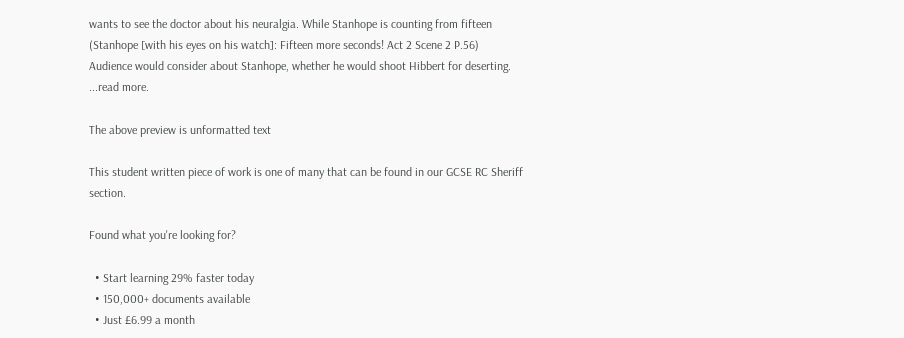wants to see the doctor about his neuralgia. While Stanhope is counting from fifteen (Stanhope [with his eyes on his watch]: Fifteen more seconds! Act 2 Scene 2 P.56) Audience would consider about Stanhope, whether he would shoot Hibbert for deserting. ...read more.

The above preview is unformatted text

This student written piece of work is one of many that can be found in our GCSE RC Sheriff section.

Found what you're looking for?

  • Start learning 29% faster today
  • 150,000+ documents available
  • Just £6.99 a month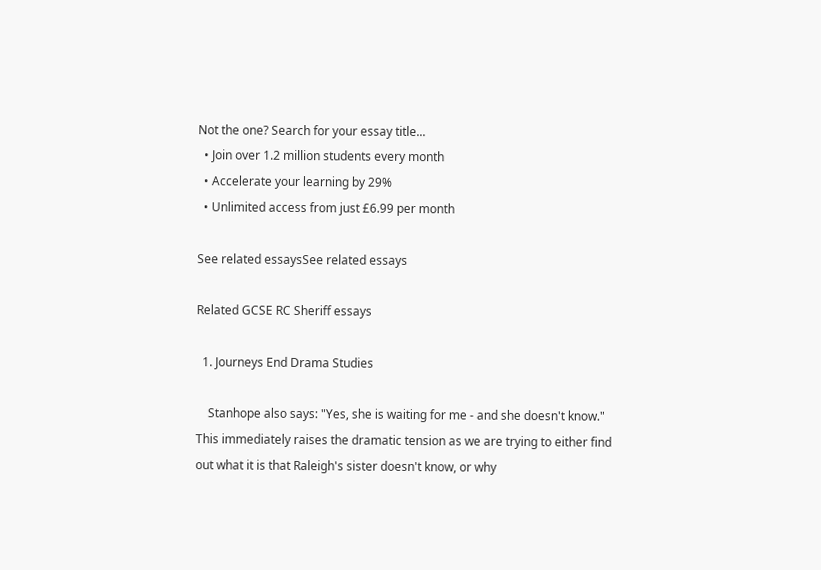Not the one? Search for your essay title...
  • Join over 1.2 million students every month
  • Accelerate your learning by 29%
  • Unlimited access from just £6.99 per month

See related essaysSee related essays

Related GCSE RC Sheriff essays

  1. Journeys End Drama Studies

    Stanhope also says: "Yes, she is waiting for me - and she doesn't know." This immediately raises the dramatic tension as we are trying to either find out what it is that Raleigh's sister doesn't know, or why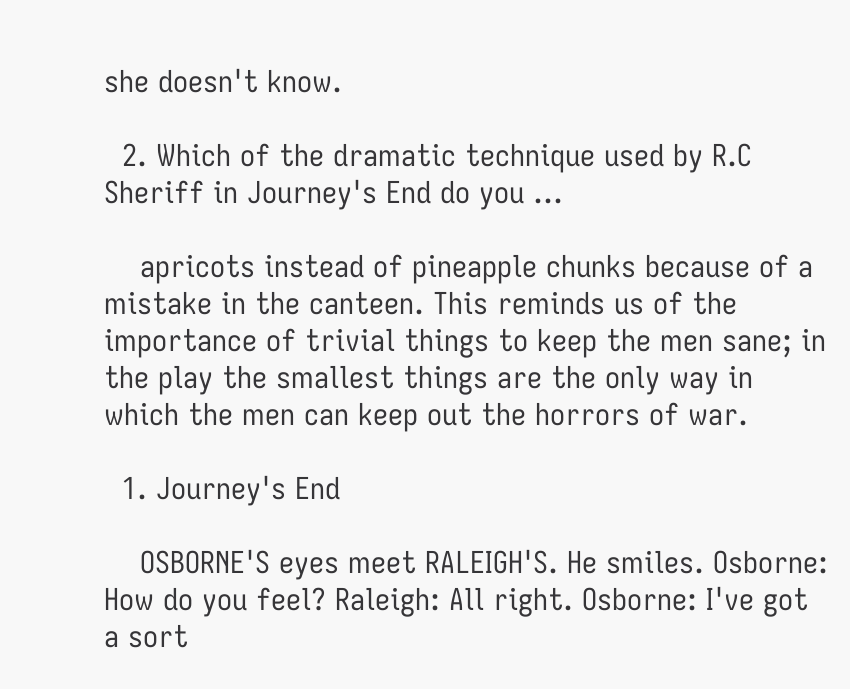she doesn't know.

  2. Which of the dramatic technique used by R.C Sheriff in Journey's End do you ...

    apricots instead of pineapple chunks because of a mistake in the canteen. This reminds us of the importance of trivial things to keep the men sane; in the play the smallest things are the only way in which the men can keep out the horrors of war.

  1. Journey's End

    OSBORNE'S eyes meet RALEIGH'S. He smiles. Osborne: How do you feel? Raleigh: All right. Osborne: I've got a sort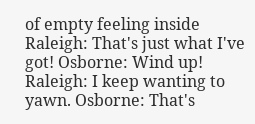of empty feeling inside Raleigh: That's just what I've got! Osborne: Wind up! Raleigh: I keep wanting to yawn. Osborne: That's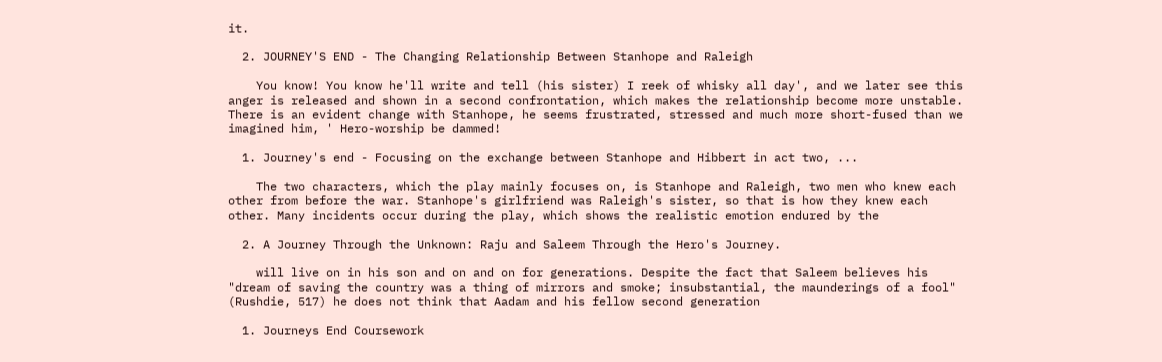it.

  2. JOURNEY'S END - The Changing Relationship Between Stanhope and Raleigh

    You know! You know he'll write and tell (his sister) I reek of whisky all day', and we later see this anger is released and shown in a second confrontation, which makes the relationship become more unstable. There is an evident change with Stanhope, he seems frustrated, stressed and much more short-fused than we imagined him, ' Hero-worship be dammed!

  1. Journey's end - Focusing on the exchange between Stanhope and Hibbert in act two, ...

    The two characters, which the play mainly focuses on, is Stanhope and Raleigh, two men who knew each other from before the war. Stanhope's girlfriend was Raleigh's sister, so that is how they knew each other. Many incidents occur during the play, which shows the realistic emotion endured by the

  2. A Journey Through the Unknown: Raju and Saleem Through the Hero's Journey.

    will live on in his son and on and on for generations. Despite the fact that Saleem believes his "dream of saving the country was a thing of mirrors and smoke; insubstantial, the maunderings of a fool" (Rushdie, 517) he does not think that Aadam and his fellow second generation

  1. Journeys End Coursework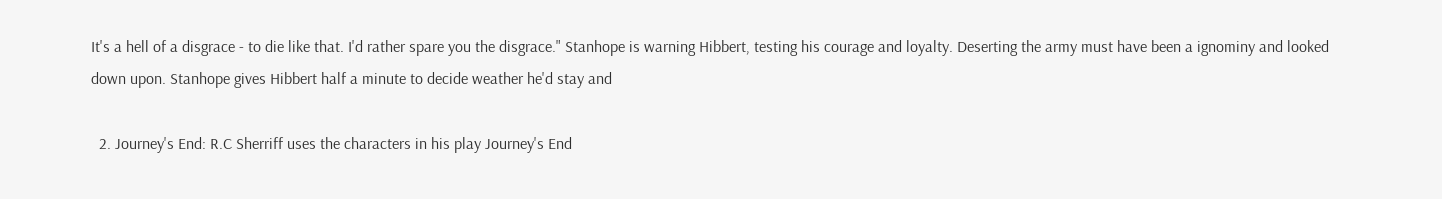It's a hell of a disgrace - to die like that. I'd rather spare you the disgrace." Stanhope is warning Hibbert, testing his courage and loyalty. Deserting the army must have been a ignominy and looked down upon. Stanhope gives Hibbert half a minute to decide weather he'd stay and

  2. Journey's End: R.C Sherriff uses the characters in his play Journey's End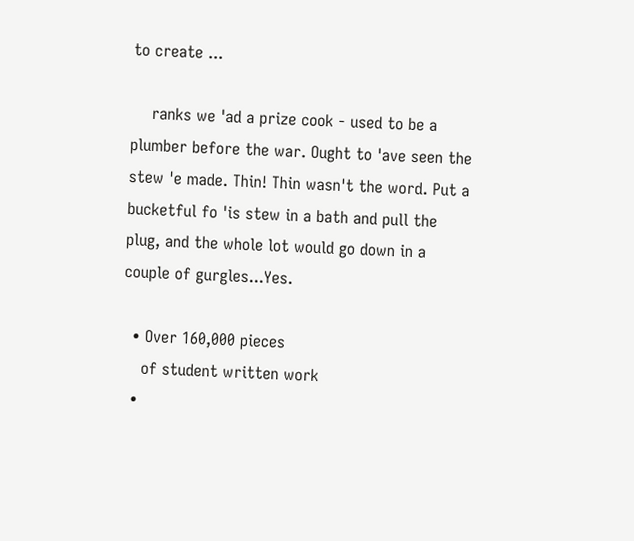to create ...

    ranks we 'ad a prize cook - used to be a plumber before the war. Ought to 'ave seen the stew 'e made. Thin! Thin wasn't the word. Put a bucketful fo 'is stew in a bath and pull the plug, and the whole lot would go down in a couple of gurgles...Yes.

  • Over 160,000 pieces
    of student written work
  •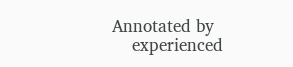Annotated by
    experienced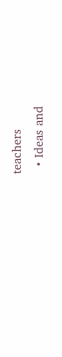teachers
  • Ideas and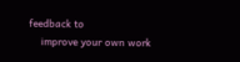feedback to
    improve your own work